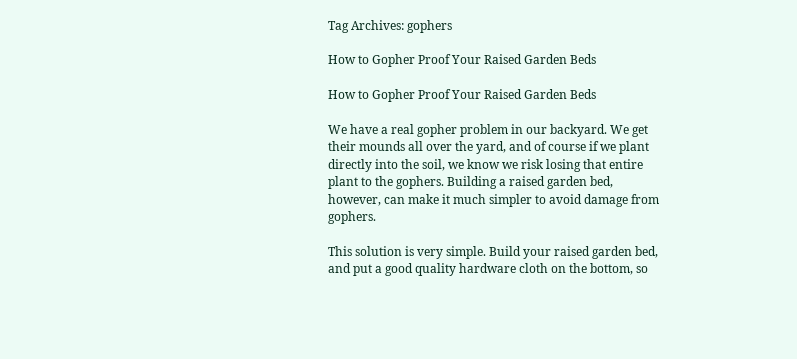Tag Archives: gophers

How to Gopher Proof Your Raised Garden Beds

How to Gopher Proof Your Raised Garden Beds

We have a real gopher problem in our backyard. We get their mounds all over the yard, and of course if we plant directly into the soil, we know we risk losing that entire plant to the gophers. Building a raised garden bed, however, can make it much simpler to avoid damage from gophers.

This solution is very simple. Build your raised garden bed, and put a good quality hardware cloth on the bottom, so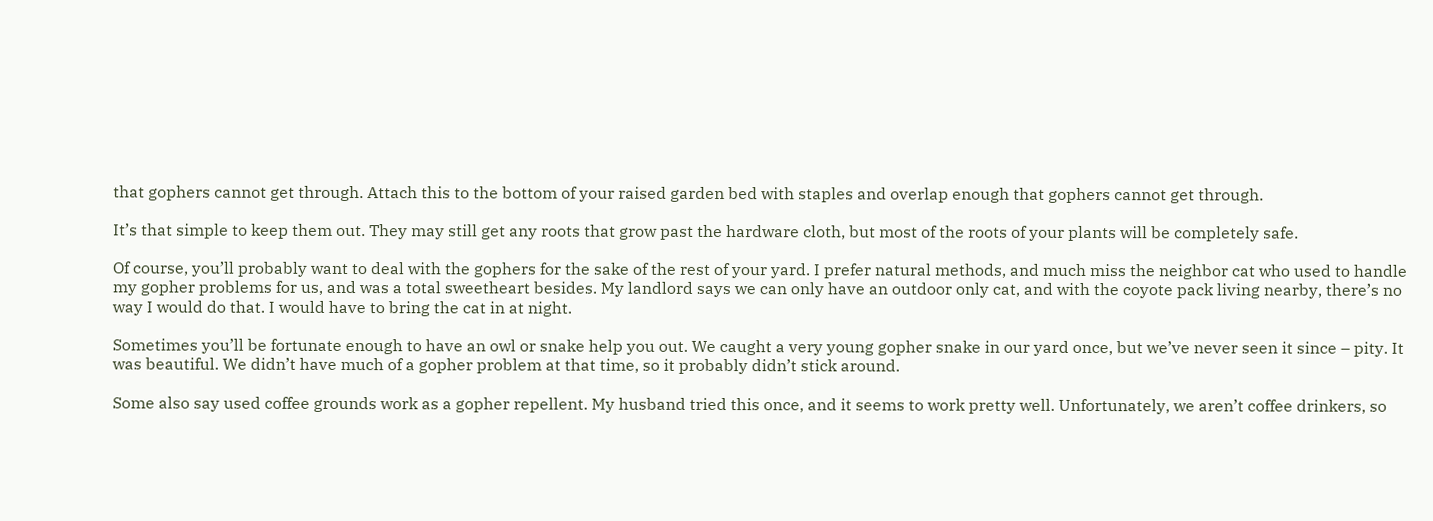that gophers cannot get through. Attach this to the bottom of your raised garden bed with staples and overlap enough that gophers cannot get through.

It’s that simple to keep them out. They may still get any roots that grow past the hardware cloth, but most of the roots of your plants will be completely safe.

Of course, you’ll probably want to deal with the gophers for the sake of the rest of your yard. I prefer natural methods, and much miss the neighbor cat who used to handle my gopher problems for us, and was a total sweetheart besides. My landlord says we can only have an outdoor only cat, and with the coyote pack living nearby, there’s no way I would do that. I would have to bring the cat in at night.

Sometimes you’ll be fortunate enough to have an owl or snake help you out. We caught a very young gopher snake in our yard once, but we’ve never seen it since – pity. It was beautiful. We didn’t have much of a gopher problem at that time, so it probably didn’t stick around.

Some also say used coffee grounds work as a gopher repellent. My husband tried this once, and it seems to work pretty well. Unfortunately, we aren’t coffee drinkers, so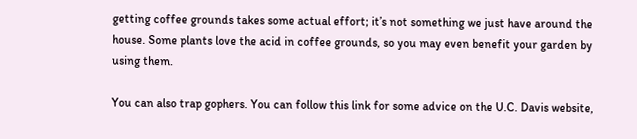getting coffee grounds takes some actual effort; it’s not something we just have around the house. Some plants love the acid in coffee grounds, so you may even benefit your garden by using them.

You can also trap gophers. You can follow this link for some advice on the U.C. Davis website,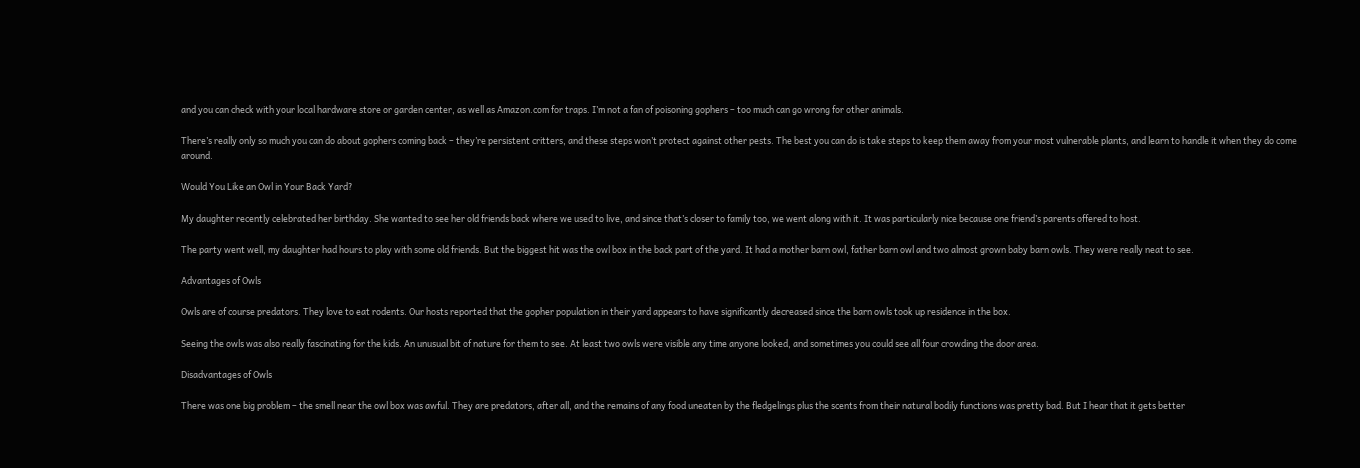and you can check with your local hardware store or garden center, as well as Amazon.com for traps. I’m not a fan of poisoning gophers – too much can go wrong for other animals.

There’s really only so much you can do about gophers coming back – they’re persistent critters, and these steps won’t protect against other pests. The best you can do is take steps to keep them away from your most vulnerable plants, and learn to handle it when they do come around.

Would You Like an Owl in Your Back Yard?

My daughter recently celebrated her birthday. She wanted to see her old friends back where we used to live, and since that’s closer to family too, we went along with it. It was particularly nice because one friend’s parents offered to host.

The party went well, my daughter had hours to play with some old friends. But the biggest hit was the owl box in the back part of the yard. It had a mother barn owl, father barn owl and two almost grown baby barn owls. They were really neat to see.

Advantages of Owls

Owls are of course predators. They love to eat rodents. Our hosts reported that the gopher population in their yard appears to have significantly decreased since the barn owls took up residence in the box.

Seeing the owls was also really fascinating for the kids. An unusual bit of nature for them to see. At least two owls were visible any time anyone looked, and sometimes you could see all four crowding the door area.

Disadvantages of Owls

There was one big problem – the smell near the owl box was awful. They are predators, after all, and the remains of any food uneaten by the fledgelings plus the scents from their natural bodily functions was pretty bad. But I hear that it gets better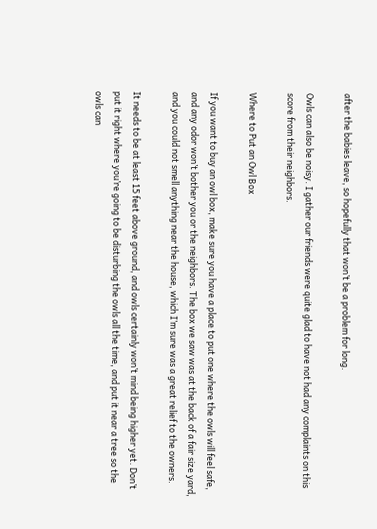after the babies leave, so hopefully that won’t be a problem for long.

Owls can also be noisy. I gather our friends were quite glad to have not had any complaints on this score from their neighbors.

Where to Put an Owl Box

If you want to buy an owl box, make sure you have a place to put one where the owls will feel safe, and any odor won’t bother you or the neighbors. The box we saw was at the back of a fair size yard, and you could not smell anything near the house, which I’m sure was a great relief to the owners.

It needs to be at least 15 feet above ground, and owls certainly won’t mind being higher yet. Don’t put it right where you’re going to be disturbing the owls all the time, and put it near a tree so the owls can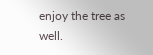enjoy the tree as well.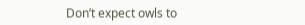Don’t expect owls to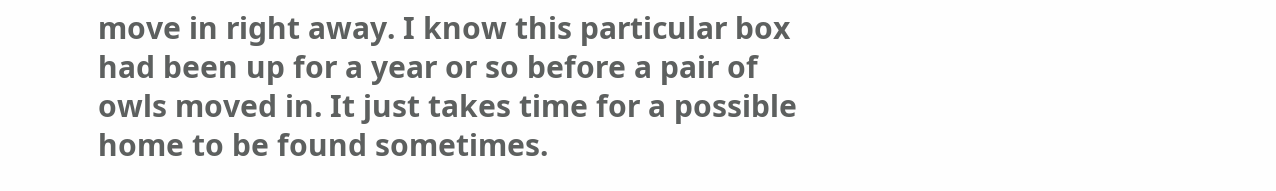move in right away. I know this particular box had been up for a year or so before a pair of owls moved in. It just takes time for a possible home to be found sometimes.